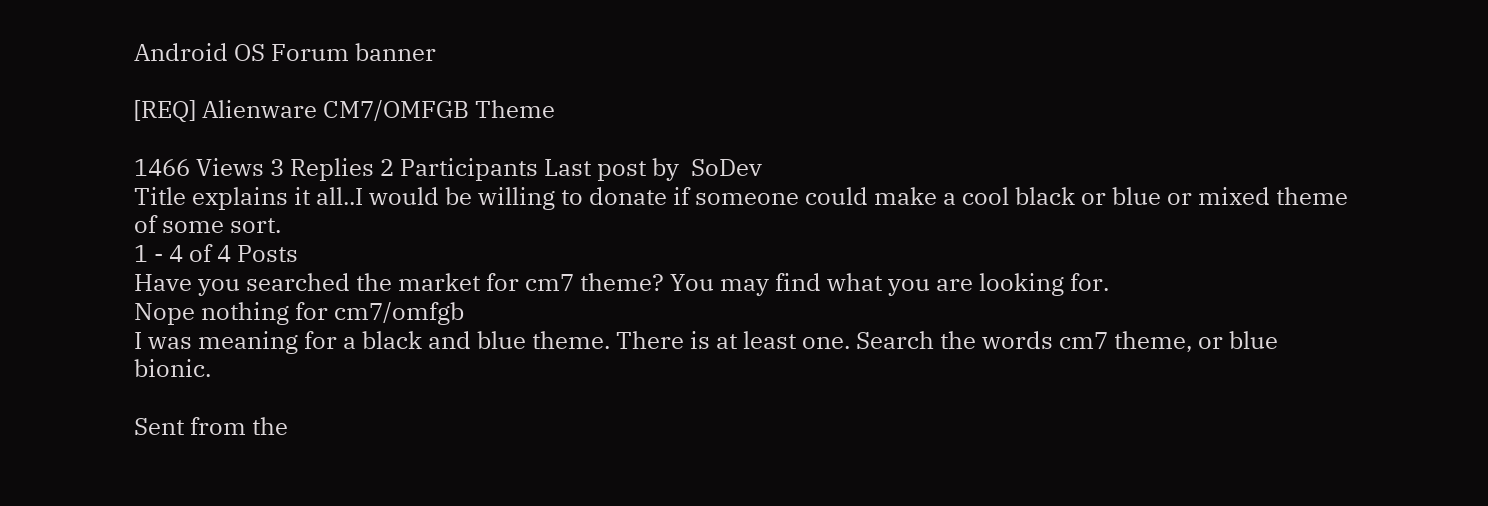Android OS Forum banner

[REQ] Alienware CM7/OMFGB Theme

1466 Views 3 Replies 2 Participants Last post by  SoDev
Title explains it all..I would be willing to donate if someone could make a cool black or blue or mixed theme of some sort.
1 - 4 of 4 Posts
Have you searched the market for cm7 theme? You may find what you are looking for.
Nope nothing for cm7/omfgb
I was meaning for a black and blue theme. There is at least one. Search the words cm7 theme, or blue bionic.

Sent from the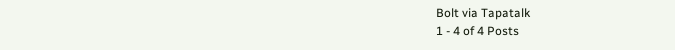Bolt via Tapatalk
1 - 4 of 4 Posts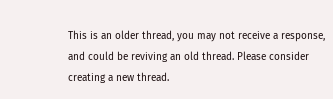This is an older thread, you may not receive a response, and could be reviving an old thread. Please consider creating a new thread.